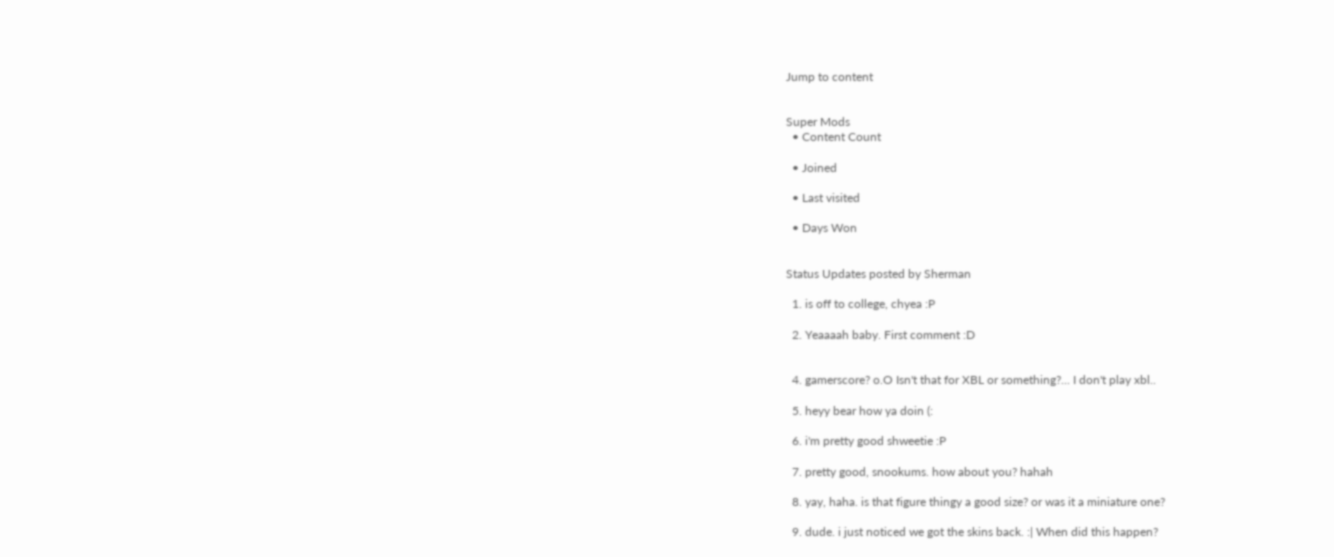Jump to content


Super Mods
  • Content Count

  • Joined

  • Last visited

  • Days Won


Status Updates posted by Sherman

  1. is off to college, chyea :P

  2. Yeaaaah baby. First comment :D


  4. gamerscore? o.O Isn't that for XBL or something?... I don't play xbl..

  5. heyy bear how ya doin (:

  6. i'm pretty good shweetie :P

  7. pretty good, snookums. how about you? hahah

  8. yay, haha. is that figure thingy a good size? or was it a miniature one?

  9. dude. i just noticed we got the skins back. :| When did this happen?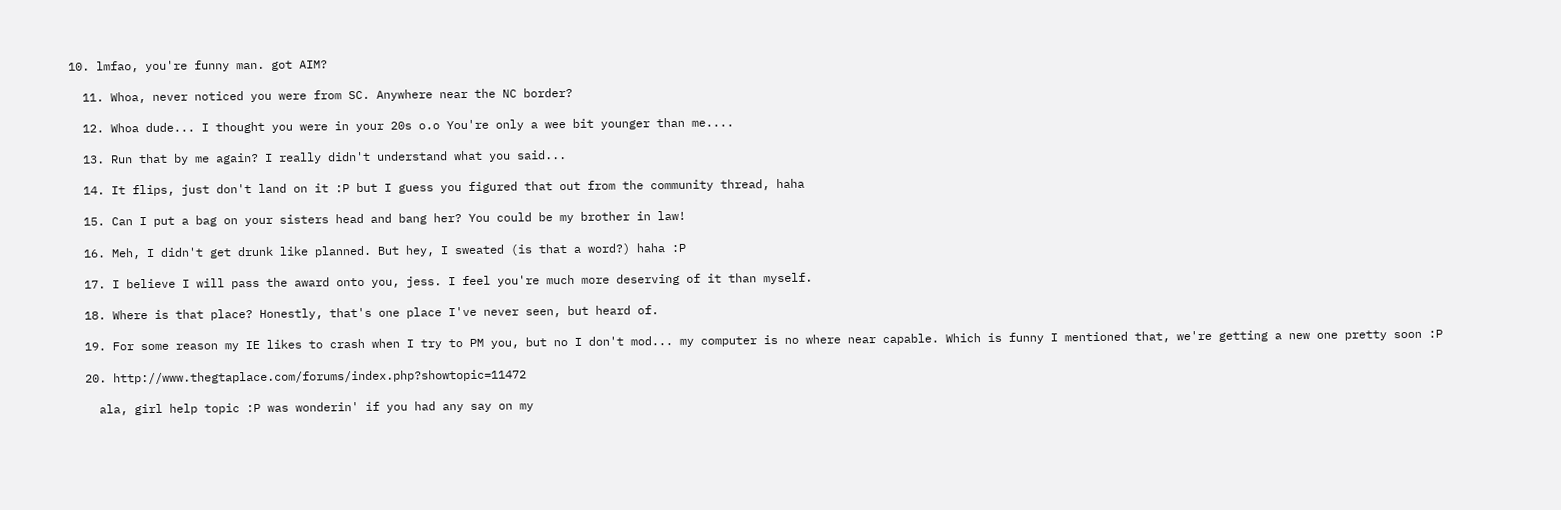10. lmfao, you're funny man. got AIM?

  11. Whoa, never noticed you were from SC. Anywhere near the NC border?

  12. Whoa dude... I thought you were in your 20s o.o You're only a wee bit younger than me....

  13. Run that by me again? I really didn't understand what you said...

  14. It flips, just don't land on it :P but I guess you figured that out from the community thread, haha

  15. Can I put a bag on your sisters head and bang her? You could be my brother in law!

  16. Meh, I didn't get drunk like planned. But hey, I sweated (is that a word?) haha :P

  17. I believe I will pass the award onto you, jess. I feel you're much more deserving of it than myself.

  18. Where is that place? Honestly, that's one place I've never seen, but heard of.

  19. For some reason my IE likes to crash when I try to PM you, but no I don't mod... my computer is no where near capable. Which is funny I mentioned that, we're getting a new one pretty soon :P

  20. http://www.thegtaplace.com/forums/index.php?showtopic=11472

    ala, girl help topic :P was wonderin' if you had any say on my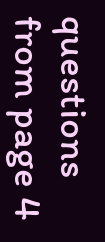questions from page 4